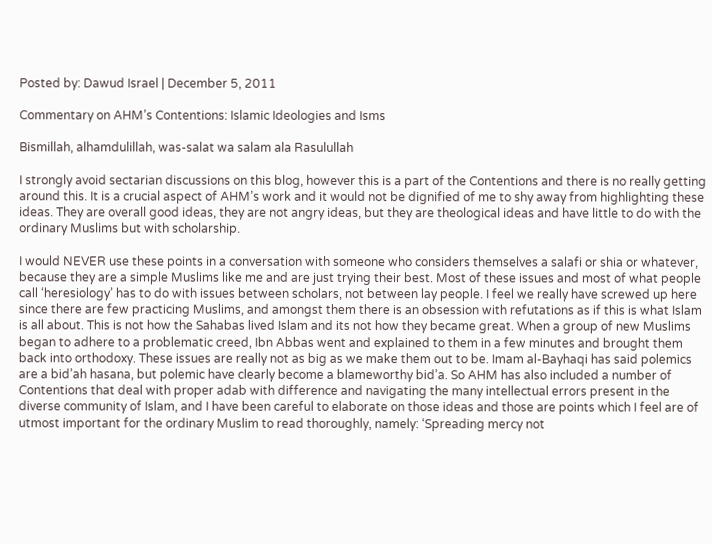Posted by: Dawud Israel | December 5, 2011

Commentary on AHM’s Contentions: Islamic Ideologies and Isms

Bismillah, alhamdulillah, was-salat wa salam ala Rasulullah

I strongly avoid sectarian discussions on this blog, however this is a part of the Contentions and there is no really getting around this. It is a crucial aspect of AHM’s work and it would not be dignified of me to shy away from highlighting these ideas. They are overall good ideas, they are not angry ideas, but they are theological ideas and have little to do with the ordinary Muslims but with scholarship.

I would NEVER use these points in a conversation with someone who considers themselves a salafi or shia or whatever, because they are a simple Muslims like me and are just trying their best. Most of these issues and most of what people call ‘heresiology’ has to do with issues between scholars, not between lay people. I feel we really have screwed up here since there are few practicing Muslims, and amongst them there is an obsession with refutations as if this is what Islam is all about. This is not how the Sahabas lived Islam and its not how they became great. When a group of new Muslims began to adhere to a problematic creed, Ibn Abbas went and explained to them in a few minutes and brought them back into orthodoxy. These issues are really not as big as we make them out to be. Imam al-Bayhaqi has said polemics are a bid’ah hasana, but polemic have clearly become a blameworthy bid’a. So AHM has also included a number of Contentions that deal with proper adab with difference and navigating the many intellectual errors present in the diverse community of Islam, and I have been careful to elaborate on those ideas and those are points which I feel are of utmost important for the ordinary Muslim to read thoroughly, namely: ‘Spreading mercy not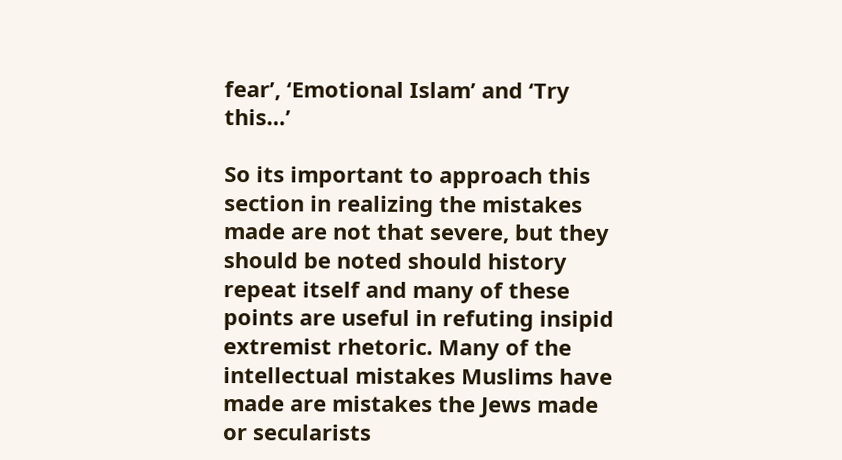fear’, ‘Emotional Islam’ and ‘Try this…’

So its important to approach this section in realizing the mistakes made are not that severe, but they should be noted should history repeat itself and many of these points are useful in refuting insipid extremist rhetoric. Many of the intellectual mistakes Muslims have made are mistakes the Jews made or secularists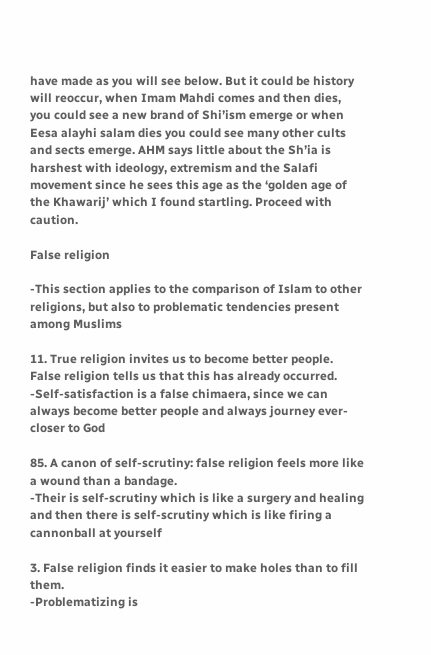have made as you will see below. But it could be history will reoccur, when Imam Mahdi comes and then dies, you could see a new brand of Shi’ism emerge or when Eesa alayhi salam dies you could see many other cults and sects emerge. AHM says little about the Sh’ia is harshest with ideology, extremism and the Salafi movement since he sees this age as the ‘golden age of the Khawarij’ which I found startling. Proceed with caution.

False religion

-This section applies to the comparison of Islam to other religions, but also to problematic tendencies present among Muslims

11. True religion invites us to become better people. False religion tells us that this has already occurred.
-Self-satisfaction is a false chimaera, since we can always become better people and always journey ever-closer to God

85. A canon of self-scrutiny: false religion feels more like a wound than a bandage.
-Their is self-scrutiny which is like a surgery and healing and then there is self-scrutiny which is like firing a cannonball at yourself

3. False religion finds it easier to make holes than to fill them.
-Problematizing is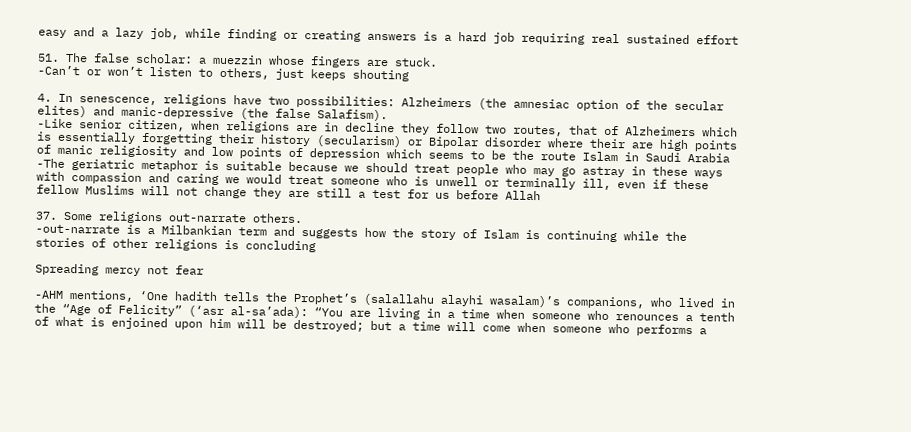easy and a lazy job, while finding or creating answers is a hard job requiring real sustained effort

51. The false scholar: a muezzin whose fingers are stuck.
-Can’t or won’t listen to others, just keeps shouting

4. In senescence, religions have two possibilities: Alzheimers (the amnesiac option of the secular elites) and manic-depressive (the false Salafism).
-Like senior citizen, when religions are in decline they follow two routes, that of Alzheimers which is essentially forgetting their history (secularism) or Bipolar disorder where their are high points of manic religiosity and low points of depression which seems to be the route Islam in Saudi Arabia
-The geriatric metaphor is suitable because we should treat people who may go astray in these ways with compassion and caring we would treat someone who is unwell or terminally ill, even if these fellow Muslims will not change they are still a test for us before Allah

37. Some religions out-narrate others.
-out-narrate is a Milbankian term and suggests how the story of Islam is continuing while the stories of other religions is concluding

Spreading mercy not fear

-AHM mentions, ‘One hadith tells the Prophet’s (salallahu alayhi wasalam)’s companions, who lived in the “Age of Felicity” (‘asr al-sa’ada): “You are living in a time when someone who renounces a tenth of what is enjoined upon him will be destroyed; but a time will come when someone who performs a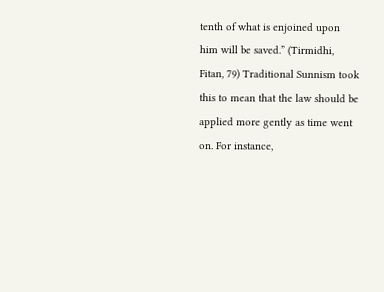tenth of what is enjoined upon him will be saved.” (Tirmidhi, Fitan, 79) Traditional Sunnism took this to mean that the law should be applied more gently as time went on. For instance,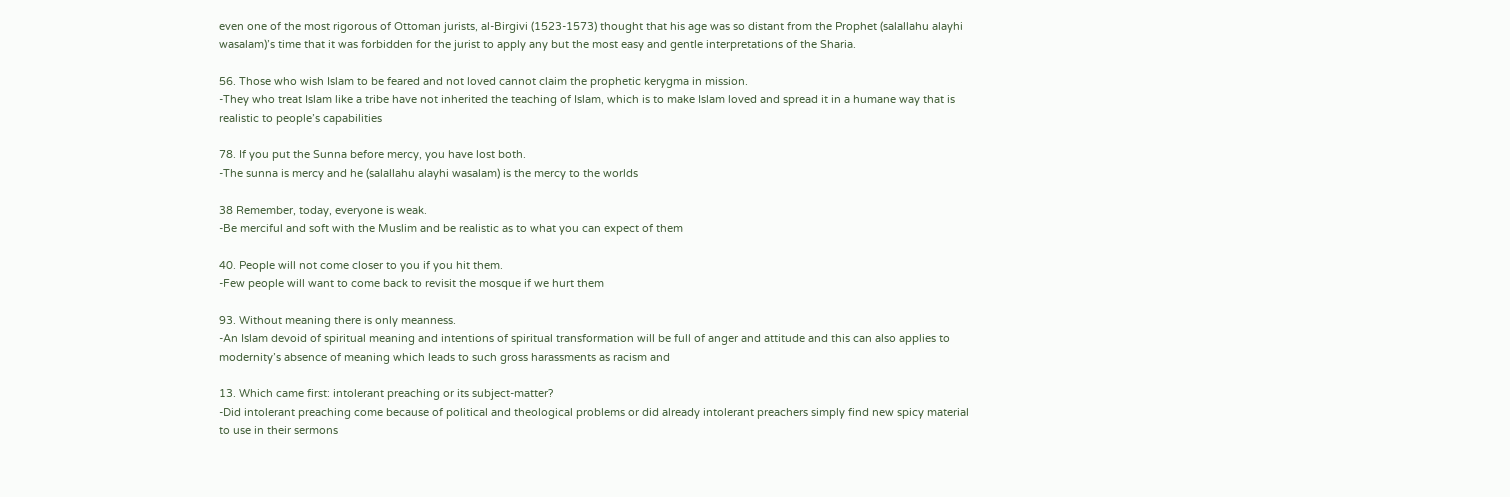even one of the most rigorous of Ottoman jurists, al-Birgivi (1523-1573) thought that his age was so distant from the Prophet (salallahu alayhi wasalam)’s time that it was forbidden for the jurist to apply any but the most easy and gentle interpretations of the Sharia.

56. Those who wish Islam to be feared and not loved cannot claim the prophetic kerygma in mission.
-They who treat Islam like a tribe have not inherited the teaching of Islam, which is to make Islam loved and spread it in a humane way that is realistic to people’s capabilities

78. If you put the Sunna before mercy, you have lost both.
-The sunna is mercy and he (salallahu alayhi wasalam) is the mercy to the worlds

38 Remember, today, everyone is weak.
-Be merciful and soft with the Muslim and be realistic as to what you can expect of them

40. People will not come closer to you if you hit them.
-Few people will want to come back to revisit the mosque if we hurt them

93. Without meaning there is only meanness.
-An Islam devoid of spiritual meaning and intentions of spiritual transformation will be full of anger and attitude and this can also applies to modernity’s absence of meaning which leads to such gross harassments as racism and

13. Which came first: intolerant preaching or its subject-matter?
-Did intolerant preaching come because of political and theological problems or did already intolerant preachers simply find new spicy material to use in their sermons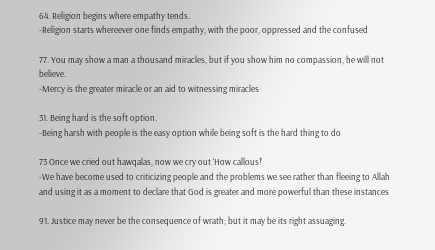64. Religion begins where empathy tends.
-Religion starts whereever one finds empathy, with the poor, oppressed and the confused

77. You may show a man a thousand miracles, but if you show him no compassion, he will not believe.
-Mercy is the greater miracle or an aid to witnessing miracles

31. Being hard is the soft option.
-Being harsh with people is the easy option while being soft is the hard thing to do

73 Once we cried out hawqalas, now we cry out ‘How callous!’
-We have become used to criticizing people and the problems we see rather than fleeing to Allah and using it as a moment to declare that God is greater and more powerful than these instances

91. Justice may never be the consequence of wrath; but it may be its right assuaging.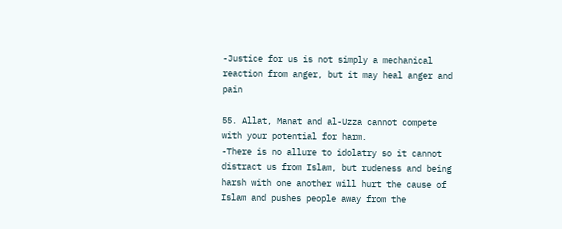-Justice for us is not simply a mechanical reaction from anger, but it may heal anger and pain

55. Allat, Manat and al-Uzza cannot compete with your potential for harm.
-There is no allure to idolatry so it cannot distract us from Islam, but rudeness and being harsh with one another will hurt the cause of Islam and pushes people away from the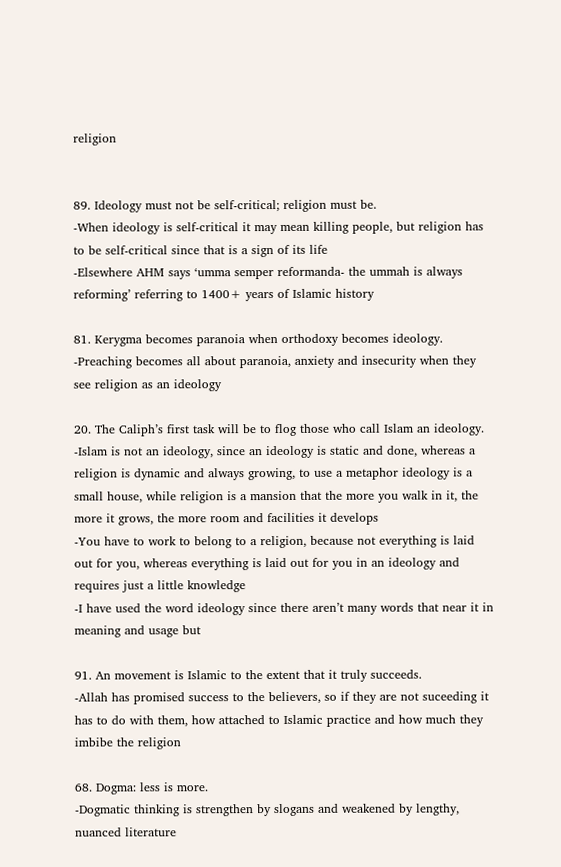religion


89. Ideology must not be self-critical; religion must be.
-When ideology is self-critical it may mean killing people, but religion has to be self-critical since that is a sign of its life
-Elsewhere AHM says ‘umma semper reformanda- the ummah is always reforming’ referring to 1400+ years of Islamic history

81. Kerygma becomes paranoia when orthodoxy becomes ideology.
-Preaching becomes all about paranoia, anxiety and insecurity when they see religion as an ideology

20. The Caliph’s first task will be to flog those who call Islam an ideology.
-Islam is not an ideology, since an ideology is static and done, whereas a religion is dynamic and always growing, to use a metaphor ideology is a small house, while religion is a mansion that the more you walk in it, the more it grows, the more room and facilities it develops
-You have to work to belong to a religion, because not everything is laid out for you, whereas everything is laid out for you in an ideology and requires just a little knowledge
-I have used the word ideology since there aren’t many words that near it in meaning and usage but

91. An movement is Islamic to the extent that it truly succeeds.
-Allah has promised success to the believers, so if they are not suceeding it has to do with them, how attached to Islamic practice and how much they imbibe the religion

68. Dogma: less is more.
-Dogmatic thinking is strengthen by slogans and weakened by lengthy, nuanced literature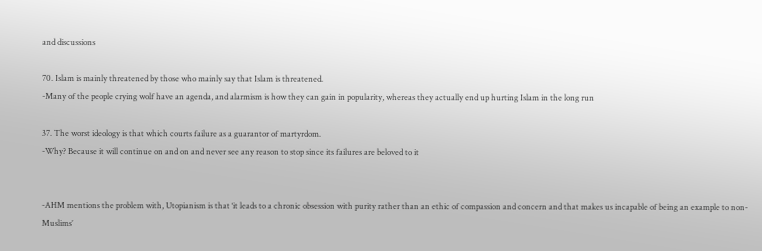and discussions

70. Islam is mainly threatened by those who mainly say that Islam is threatened.
-Many of the people crying wolf have an agenda, and alarmism is how they can gain in popularity, whereas they actually end up hurting Islam in the long run

37. The worst ideology is that which courts failure as a guarantor of martyrdom.
-Why? Because it will continue on and on and never see any reason to stop since its failures are beloved to it


-AHM mentions the problem with, Utopianism is that ‘it leads to a chronic obsession with purity rather than an ethic of compassion and concern and that makes us incapable of being an example to non-Muslims’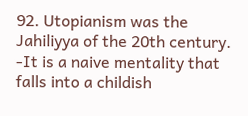92. Utopianism was the Jahiliyya of the 20th century.
-It is a naive mentality that falls into a childish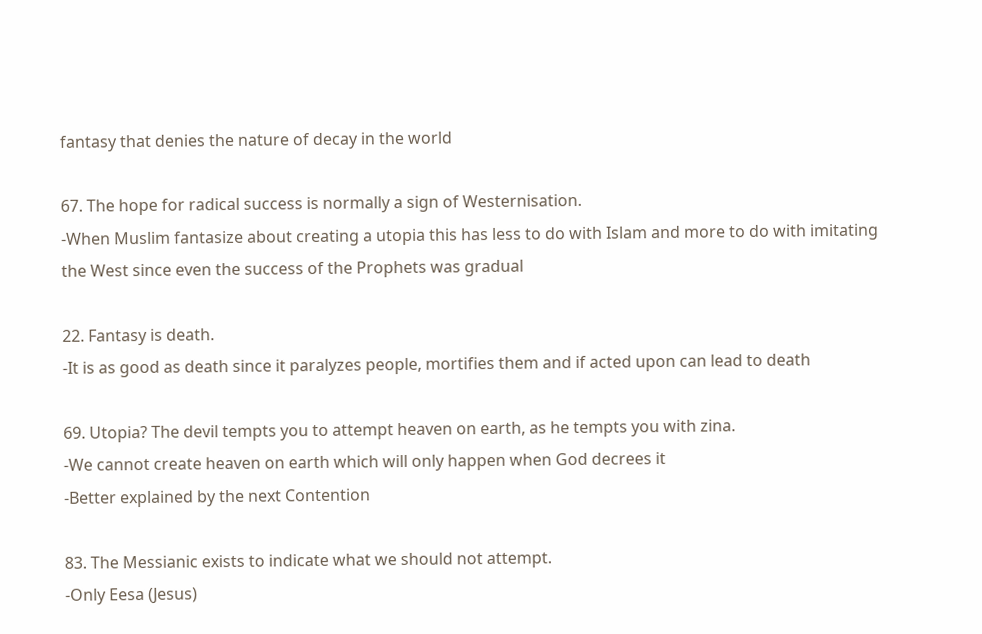fantasy that denies the nature of decay in the world

67. The hope for radical success is normally a sign of Westernisation.
-When Muslim fantasize about creating a utopia this has less to do with Islam and more to do with imitating the West since even the success of the Prophets was gradual

22. Fantasy is death.
-It is as good as death since it paralyzes people, mortifies them and if acted upon can lead to death

69. Utopia? The devil tempts you to attempt heaven on earth, as he tempts you with zina.
-We cannot create heaven on earth which will only happen when God decrees it
-Better explained by the next Contention

83. The Messianic exists to indicate what we should not attempt.
-Only Eesa (Jesus)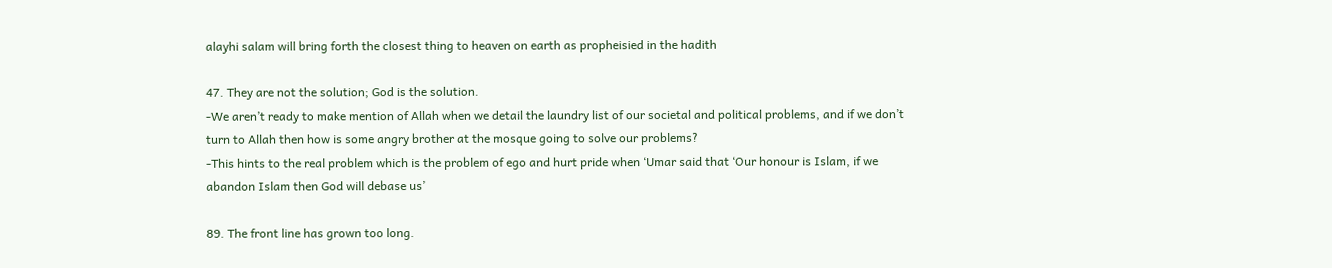alayhi salam will bring forth the closest thing to heaven on earth as propheisied in the hadith

47. They are not the solution; God is the solution.
-We aren’t ready to make mention of Allah when we detail the laundry list of our societal and political problems, and if we don’t turn to Allah then how is some angry brother at the mosque going to solve our problems?
-This hints to the real problem which is the problem of ego and hurt pride when ‘Umar said that ‘Our honour is Islam, if we abandon Islam then God will debase us’

89. The front line has grown too long.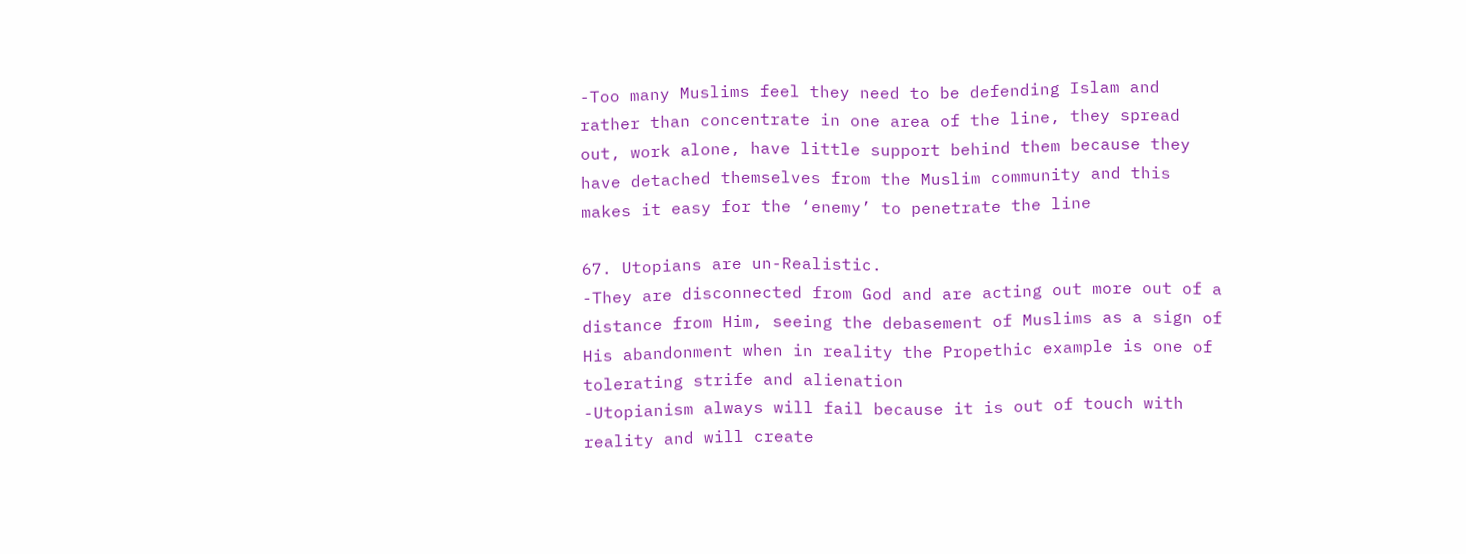-Too many Muslims feel they need to be defending Islam and rather than concentrate in one area of the line, they spread out, work alone, have little support behind them because they have detached themselves from the Muslim community and this makes it easy for the ‘enemy’ to penetrate the line

67. Utopians are un-Realistic.
-They are disconnected from God and are acting out more out of a distance from Him, seeing the debasement of Muslims as a sign of His abandonment when in reality the Propethic example is one of tolerating strife and alienation
-Utopianism always will fail because it is out of touch with reality and will create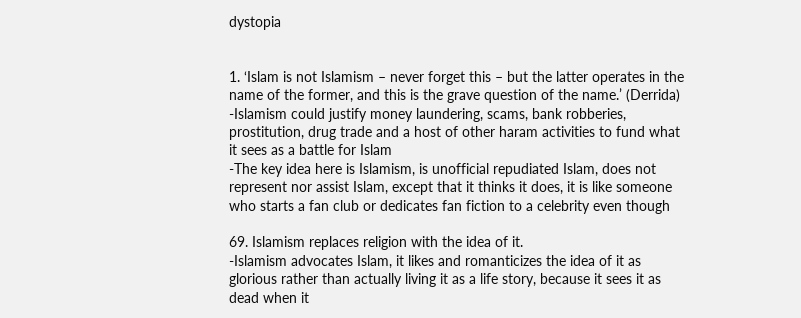dystopia


1. ‘Islam is not Islamism – never forget this – but the latter operates in the name of the former, and this is the grave question of the name.’ (Derrida)
-Islamism could justify money laundering, scams, bank robberies, prostitution, drug trade and a host of other haram activities to fund what it sees as a battle for Islam
-The key idea here is Islamism, is unofficial repudiated Islam, does not represent nor assist Islam, except that it thinks it does, it is like someone who starts a fan club or dedicates fan fiction to a celebrity even though

69. Islamism replaces religion with the idea of it.
-Islamism advocates Islam, it likes and romanticizes the idea of it as glorious rather than actually living it as a life story, because it sees it as dead when it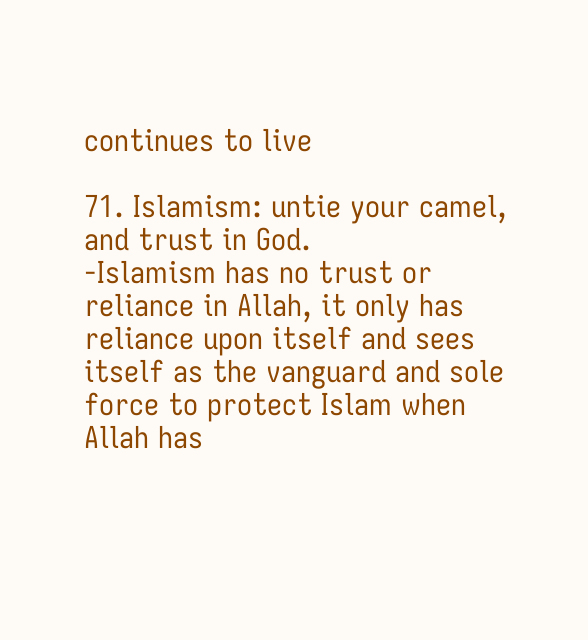continues to live

71. Islamism: untie your camel, and trust in God.
-Islamism has no trust or reliance in Allah, it only has reliance upon itself and sees itself as the vanguard and sole force to protect Islam when Allah has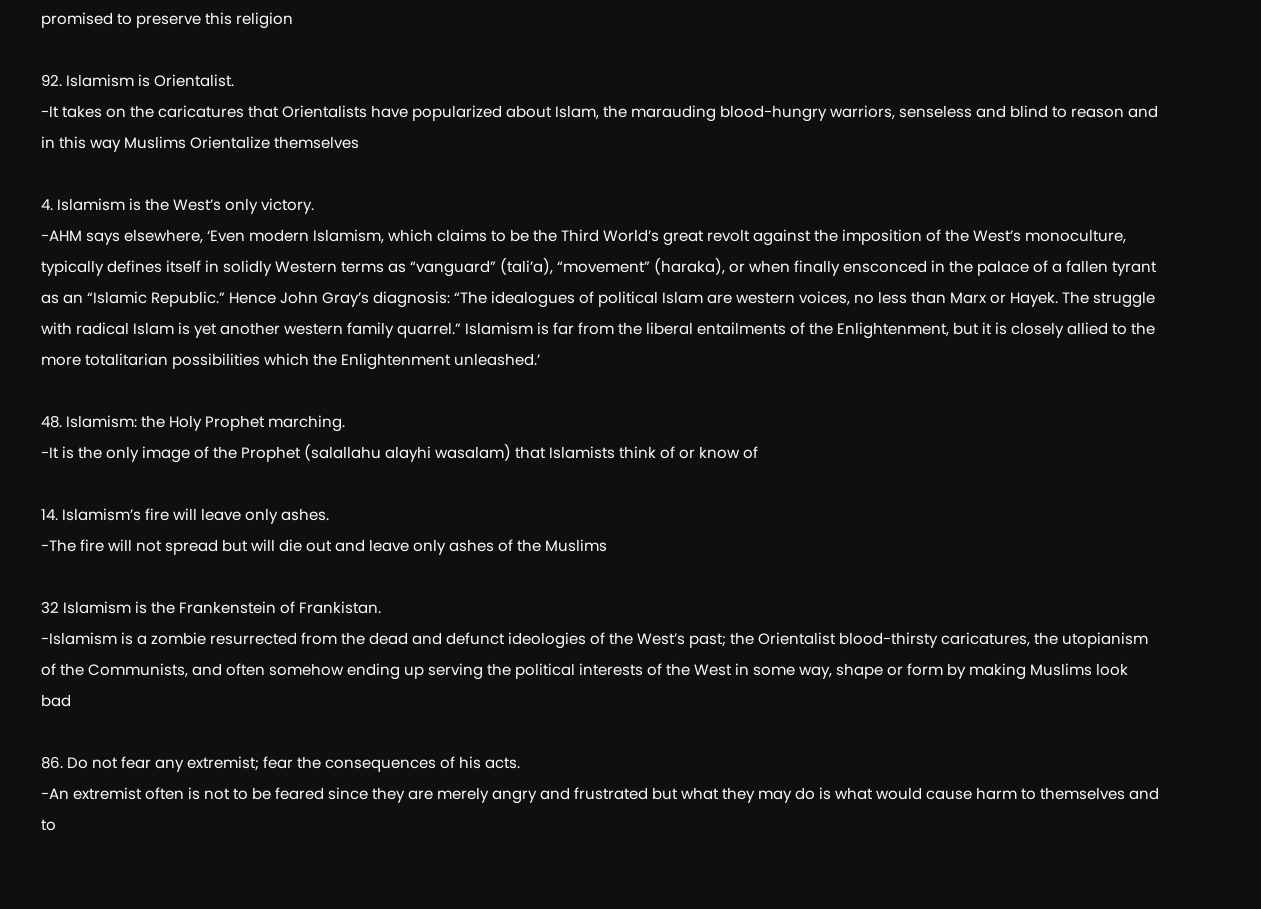promised to preserve this religion

92. Islamism is Orientalist.
-It takes on the caricatures that Orientalists have popularized about Islam, the marauding blood-hungry warriors, senseless and blind to reason and in this way Muslims Orientalize themselves

4. Islamism is the West’s only victory.
-AHM says elsewhere, ‘Even modern Islamism, which claims to be the Third World’s great revolt against the imposition of the West’s monoculture, typically defines itself in solidly Western terms as “vanguard” (tali’a), “movement” (haraka), or when finally ensconced in the palace of a fallen tyrant as an “Islamic Republic.” Hence John Gray’s diagnosis: “The idealogues of political Islam are western voices, no less than Marx or Hayek. The struggle with radical Islam is yet another western family quarrel.” Islamism is far from the liberal entailments of the Enlightenment, but it is closely allied to the more totalitarian possibilities which the Enlightenment unleashed.’

48. Islamism: the Holy Prophet marching.
-It is the only image of the Prophet (salallahu alayhi wasalam) that Islamists think of or know of

14. Islamism’s fire will leave only ashes.
-The fire will not spread but will die out and leave only ashes of the Muslims

32 Islamism is the Frankenstein of Frankistan.
-Islamism is a zombie resurrected from the dead and defunct ideologies of the West’s past; the Orientalist blood-thirsty caricatures, the utopianism of the Communists, and often somehow ending up serving the political interests of the West in some way, shape or form by making Muslims look bad

86. Do not fear any extremist; fear the consequences of his acts.
-An extremist often is not to be feared since they are merely angry and frustrated but what they may do is what would cause harm to themselves and to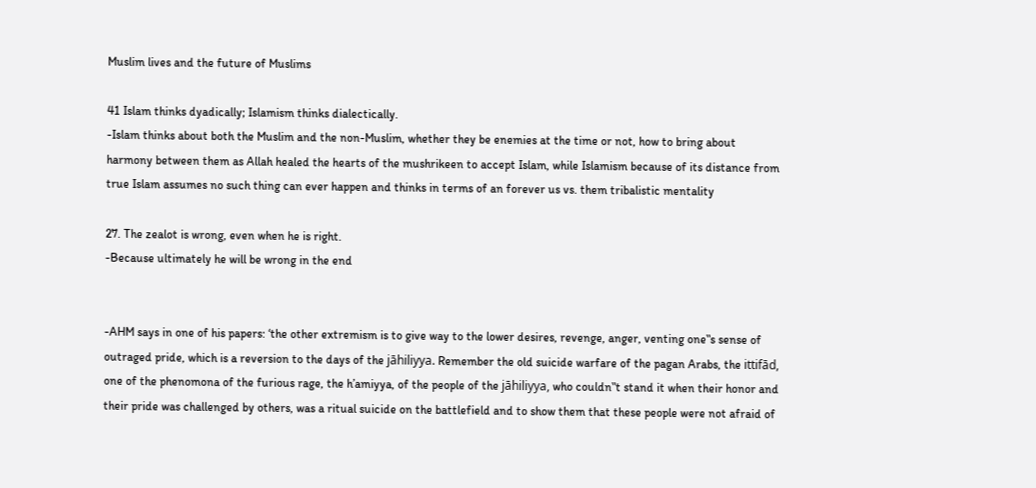Muslim lives and the future of Muslims

41 Islam thinks dyadically; Islamism thinks dialectically.
-Islam thinks about both the Muslim and the non-Muslim, whether they be enemies at the time or not, how to bring about harmony between them as Allah healed the hearts of the mushrikeen to accept Islam, while Islamism because of its distance from true Islam assumes no such thing can ever happen and thinks in terms of an forever us vs. them tribalistic mentality

27. The zealot is wrong, even when he is right.
-Because ultimately he will be wrong in the end


-AHM says in one of his papers: ‘the other extremism is to give way to the lower desires, revenge, anger, venting one‟s sense of outraged pride, which is a reversion to the days of the jāhiliyya. Remember the old suicide warfare of the pagan Arabs, the ittifād, one of the phenomona of the furious rage, the h’amiyya, of the people of the jāhiliyya, who couldn‟t stand it when their honor and their pride was challenged by others, was a ritual suicide on the battlefield and to show them that these people were not afraid of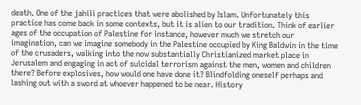death. One of the jahili practices that were abolished by Islam. Unfortunately this practice has come back in some contexts, but it is alien to our tradition. Think of earlier ages of the occupation of Palestine for instance, however much we stretch our imagination, can we imagine somebody in the Palestine occupied by King Baldwin in the time of the crusaders, walking into the now substantially Christianized market place in Jerusalem and engaging in act of suicidal terrorism against the men, women and children there? Before explosives, how would one have done it? Blindfolding oneself perhaps and lashing out with a sword at whoever happened to be near. History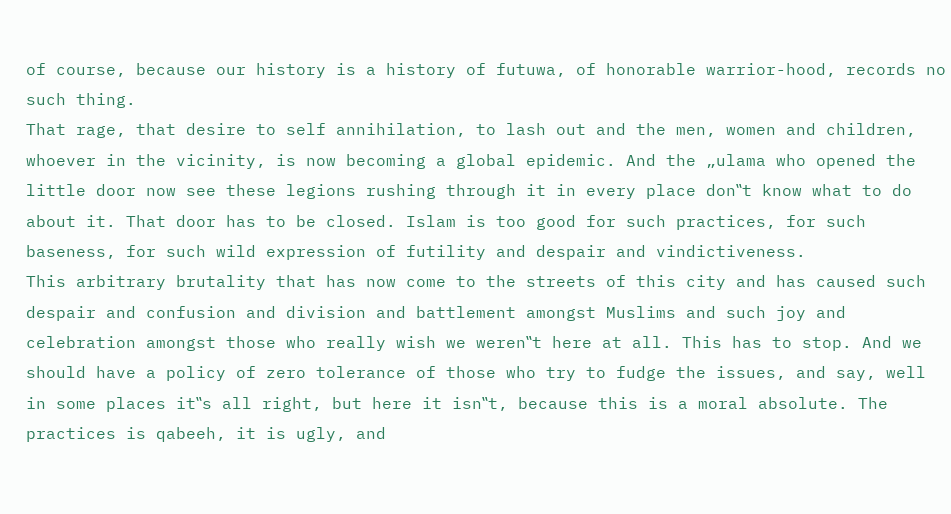of course, because our history is a history of futuwa, of honorable warrior-hood, records no such thing.
That rage, that desire to self annihilation, to lash out and the men, women and children, whoever in the vicinity, is now becoming a global epidemic. And the „ulama who opened the little door now see these legions rushing through it in every place don‟t know what to do about it. That door has to be closed. Islam is too good for such practices, for such baseness, for such wild expression of futility and despair and vindictiveness.
This arbitrary brutality that has now come to the streets of this city and has caused such despair and confusion and division and battlement amongst Muslims and such joy and celebration amongst those who really wish we weren‟t here at all. This has to stop. And we should have a policy of zero tolerance of those who try to fudge the issues, and say, well in some places it‟s all right, but here it isn‟t, because this is a moral absolute. The practices is qabeeh, it is ugly, and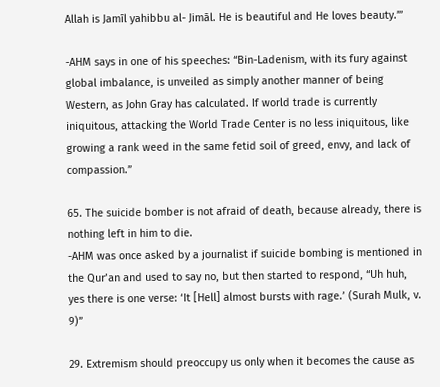Allah is Jamīl yahibbu al- Jimāl. He is beautiful and He loves beauty.”’

-AHM says in one of his speeches: “Bin-Ladenism, with its fury against global imbalance, is unveiled as simply another manner of being Western, as John Gray has calculated. If world trade is currently iniquitous, attacking the World Trade Center is no less iniquitous, like growing a rank weed in the same fetid soil of greed, envy, and lack of compassion.”

65. The suicide bomber is not afraid of death, because already, there is nothing left in him to die.
-AHM was once asked by a journalist if suicide bombing is mentioned in the Qur’an and used to say no, but then started to respond, “Uh huh, yes there is one verse: ‘It [Hell] almost bursts with rage.’ (Surah Mulk, v. 9)”

29. Extremism should preoccupy us only when it becomes the cause as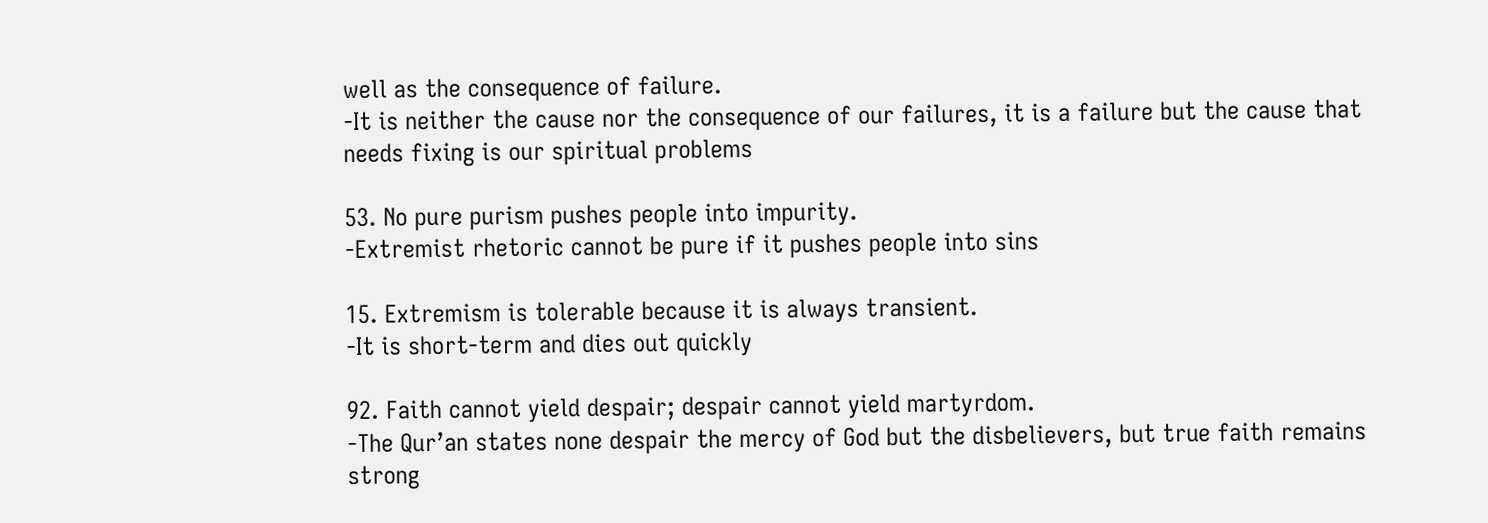well as the consequence of failure.
-It is neither the cause nor the consequence of our failures, it is a failure but the cause that needs fixing is our spiritual problems

53. No pure purism pushes people into impurity.
-Extremist rhetoric cannot be pure if it pushes people into sins

15. Extremism is tolerable because it is always transient.
-It is short-term and dies out quickly

92. Faith cannot yield despair; despair cannot yield martyrdom.
-The Qur’an states none despair the mercy of God but the disbelievers, but true faith remains strong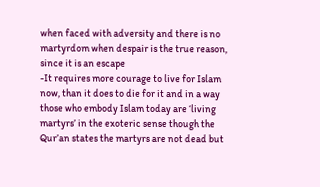when faced with adversity and there is no martyrdom when despair is the true reason, since it is an escape
-It requires more courage to live for Islam now, than it does to die for it and in a way those who embody Islam today are ‘living martyrs’ in the exoteric sense though the Qur’an states the martyrs are not dead but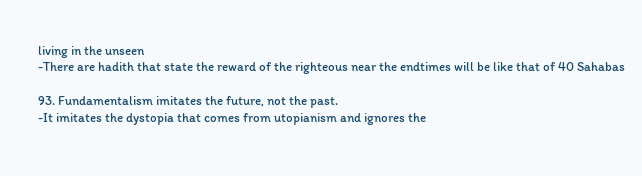living in the unseen
-There are hadith that state the reward of the righteous near the endtimes will be like that of 40 Sahabas

93. Fundamentalism imitates the future, not the past.
-It imitates the dystopia that comes from utopianism and ignores the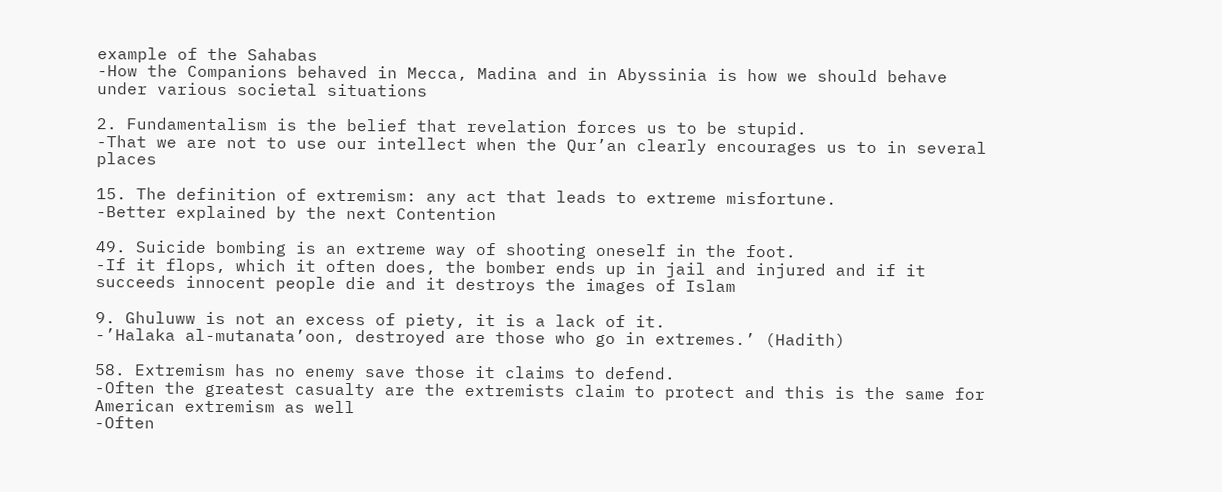example of the Sahabas
-How the Companions behaved in Mecca, Madina and in Abyssinia is how we should behave under various societal situations

2. Fundamentalism is the belief that revelation forces us to be stupid.
-That we are not to use our intellect when the Qur’an clearly encourages us to in several places

15. The definition of extremism: any act that leads to extreme misfortune.
-Better explained by the next Contention

49. Suicide bombing is an extreme way of shooting oneself in the foot.
-If it flops, which it often does, the bomber ends up in jail and injured and if it succeeds innocent people die and it destroys the images of Islam

9. Ghuluww is not an excess of piety, it is a lack of it.
-’Halaka al-mutanata’oon, destroyed are those who go in extremes.’ (Hadith)

58. Extremism has no enemy save those it claims to defend.
-Often the greatest casualty are the extremists claim to protect and this is the same for American extremism as well
-Often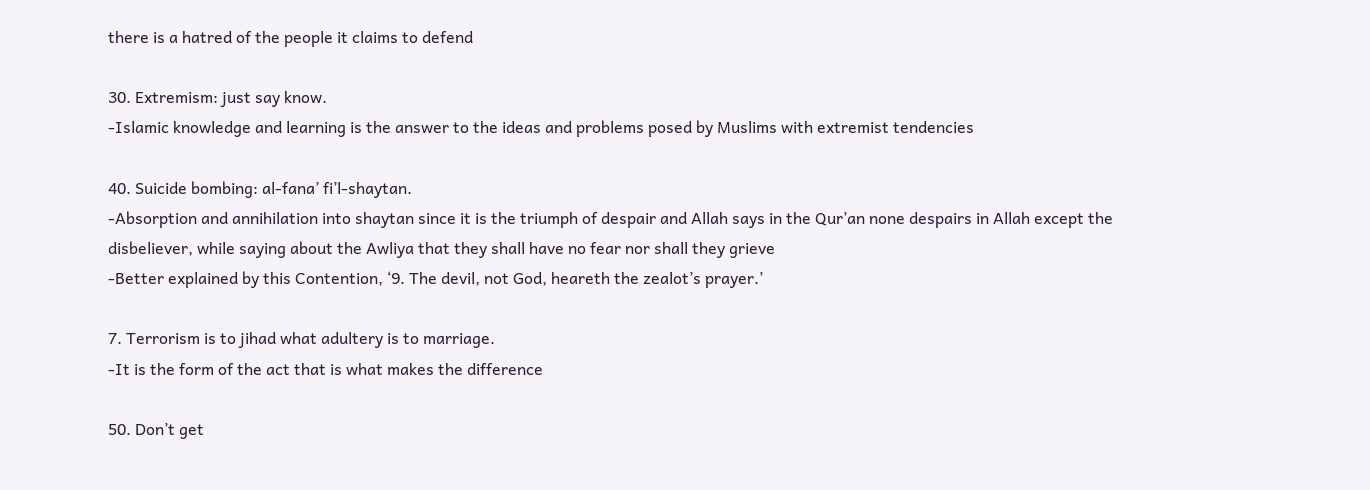there is a hatred of the people it claims to defend

30. Extremism: just say know.
-Islamic knowledge and learning is the answer to the ideas and problems posed by Muslims with extremist tendencies

40. Suicide bombing: al-fana’ fi’l-shaytan.
-Absorption and annihilation into shaytan since it is the triumph of despair and Allah says in the Qur’an none despairs in Allah except the disbeliever, while saying about the Awliya that they shall have no fear nor shall they grieve
-Better explained by this Contention, ‘9. The devil, not God, heareth the zealot’s prayer.’

7. Terrorism is to jihad what adultery is to marriage.
-It is the form of the act that is what makes the difference

50. Don’t get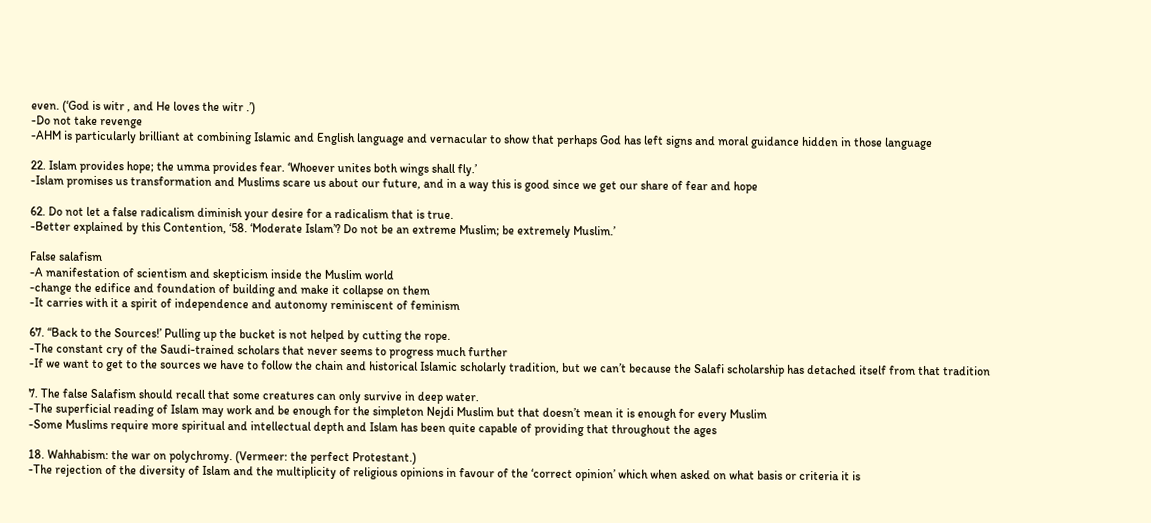even. (‘God is witr , and He loves the witr .’)
-Do not take revenge
-AHM is particularly brilliant at combining Islamic and English language and vernacular to show that perhaps God has left signs and moral guidance hidden in those language

22. Islam provides hope; the umma provides fear. ‘Whoever unites both wings shall fly.’
-Islam promises us transformation and Muslims scare us about our future, and in a way this is good since we get our share of fear and hope

62. Do not let a false radicalism diminish your desire for a radicalism that is true.
-Better explained by this Contention, ‘58. ‘Moderate Islam’? Do not be an extreme Muslim; be extremely Muslim.’

False salafism
-A manifestation of scientism and skepticism inside the Muslim world
-change the edifice and foundation of building and make it collapse on them
-It carries with it a spirit of independence and autonomy reminiscent of feminism

67. “Back to the Sources!’ Pulling up the bucket is not helped by cutting the rope.
-The constant cry of the Saudi-trained scholars that never seems to progress much further
-If we want to get to the sources we have to follow the chain and historical Islamic scholarly tradition, but we can’t because the Salafi scholarship has detached itself from that tradition

7. The false Salafism should recall that some creatures can only survive in deep water.
-The superficial reading of Islam may work and be enough for the simpleton Nejdi Muslim but that doesn’t mean it is enough for every Muslim
-Some Muslims require more spiritual and intellectual depth and Islam has been quite capable of providing that throughout the ages

18. Wahhabism: the war on polychromy. (Vermeer: the perfect Protestant.)
-The rejection of the diversity of Islam and the multiplicity of religious opinions in favour of the ‘correct opinion’ which when asked on what basis or criteria it is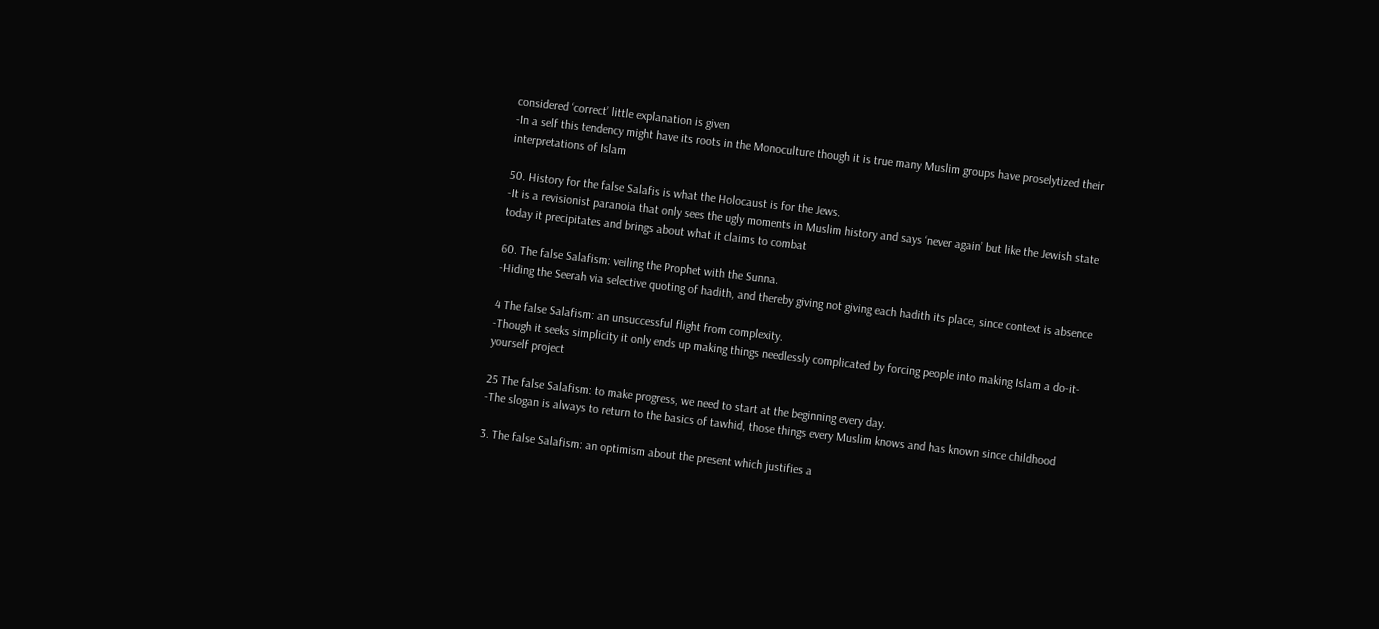considered ‘correct’ little explanation is given
-In a self this tendency might have its roots in the Monoculture though it is true many Muslim groups have proselytized their interpretations of Islam

50. History for the false Salafis is what the Holocaust is for the Jews.
-It is a revisionist paranoia that only sees the ugly moments in Muslim history and says ‘never again’ but like the Jewish state today it precipitates and brings about what it claims to combat

60. The false Salafism: veiling the Prophet with the Sunna.
-Hiding the Seerah via selective quoting of hadith, and thereby giving not giving each hadith its place, since context is absence

4 The false Salafism: an unsuccessful flight from complexity.
-Though it seeks simplicity it only ends up making things needlessly complicated by forcing people into making Islam a do-it-yourself project

25 The false Salafism: to make progress, we need to start at the beginning every day.
-The slogan is always to return to the basics of tawhid, those things every Muslim knows and has known since childhood

3. The false Salafism: an optimism about the present which justifies a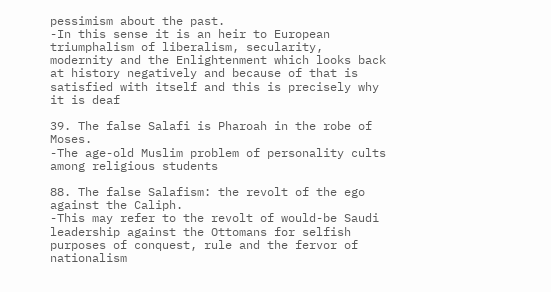pessimism about the past.
-In this sense it is an heir to European triumphalism of liberalism, secularity, modernity and the Enlightenment which looks back at history negatively and because of that is satisfied with itself and this is precisely why it is deaf

39. The false Salafi is Pharoah in the robe of Moses.
-The age-old Muslim problem of personality cults among religious students

88. The false Salafism: the revolt of the ego against the Caliph.
-This may refer to the revolt of would-be Saudi leadership against the Ottomans for selfish purposes of conquest, rule and the fervor of nationalism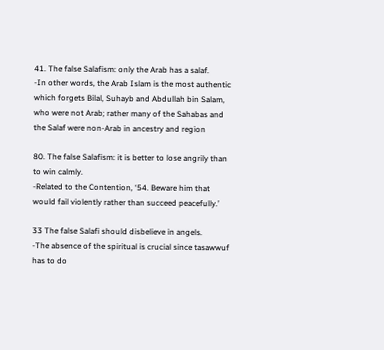41. The false Salafism: only the Arab has a salaf.
-In other words, the Arab Islam is the most authentic which forgets Bilal, Suhayb and Abdullah bin Salam, who were not Arab; rather many of the Sahabas and the Salaf were non-Arab in ancestry and region

80. The false Salafism: it is better to lose angrily than to win calmly.
-Related to the Contention, ‘54. Beware him that would fail violently rather than succeed peacefully.’

33 The false Salafi should disbelieve in angels.
-The absence of the spiritual is crucial since tasawwuf has to do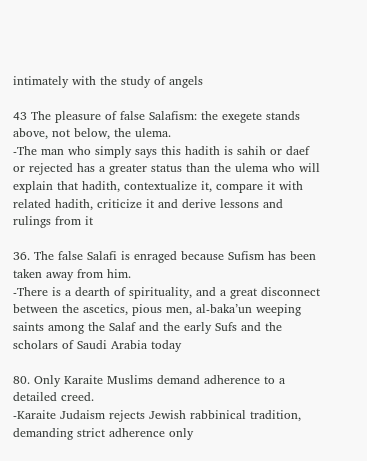intimately with the study of angels

43 The pleasure of false Salafism: the exegete stands above, not below, the ulema.
-The man who simply says this hadith is sahih or daef or rejected has a greater status than the ulema who will explain that hadith, contextualize it, compare it with related hadith, criticize it and derive lessons and rulings from it

36. The false Salafi is enraged because Sufism has been taken away from him.
-There is a dearth of spirituality, and a great disconnect between the ascetics, pious men, al-baka’un weeping saints among the Salaf and the early Sufs and the scholars of Saudi Arabia today

80. Only Karaite Muslims demand adherence to a detailed creed.
-Karaite Judaism rejects Jewish rabbinical tradition, demanding strict adherence only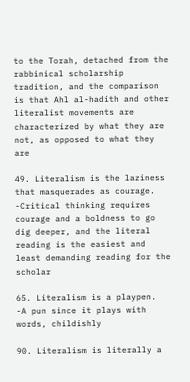to the Torah, detached from the rabbinical scholarship tradition, and the comparison is that Ahl al-hadith and other literalist movements are characterized by what they are not, as opposed to what they are

49. Literalism is the laziness that masquerades as courage.
-Critical thinking requires courage and a boldness to go dig deeper, and the literal reading is the easiest and least demanding reading for the scholar

65. Literalism is a playpen.
-A pun since it plays with words, childishly

90. Literalism is literally a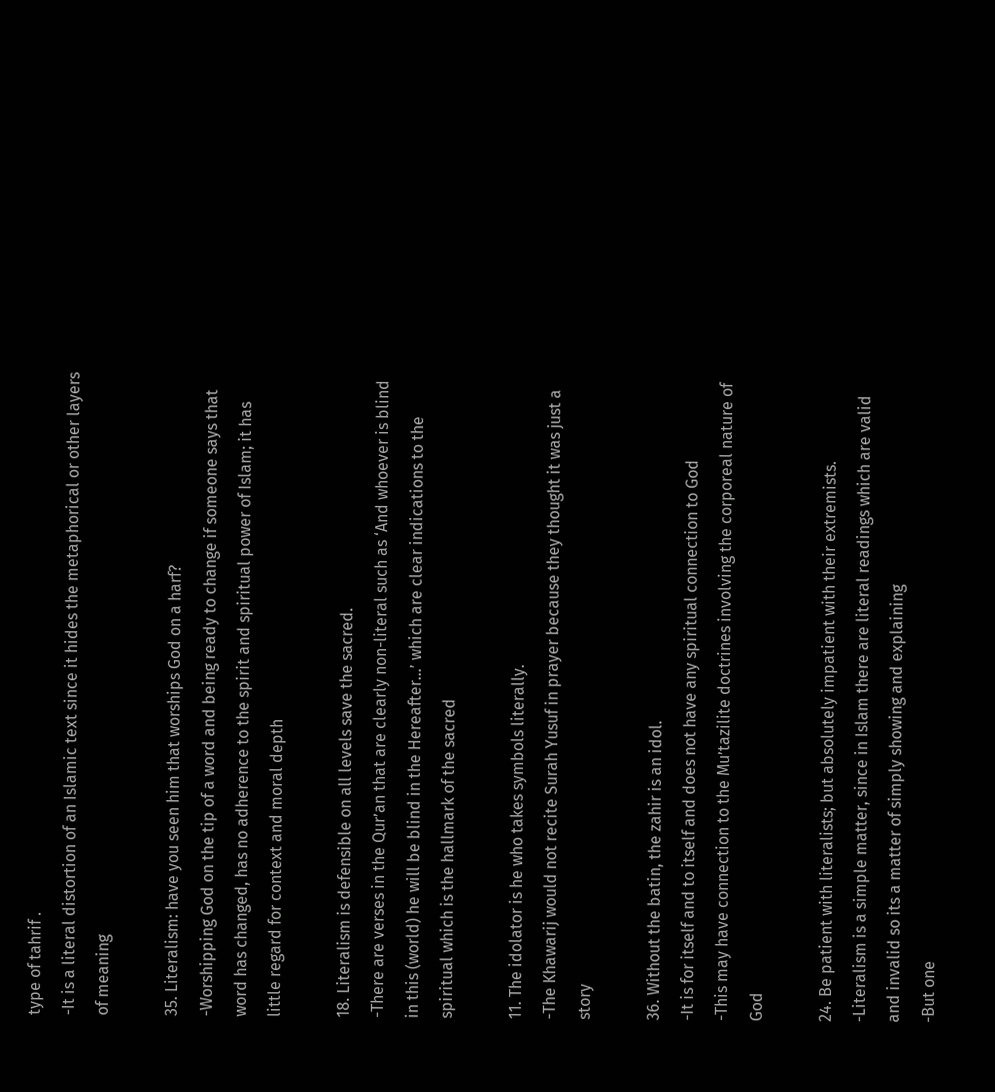type of tahrif .
-It is a literal distortion of an Islamic text since it hides the metaphorical or other layers of meaning

35. Literalism: have you seen him that worships God on a harf?
-Worshipping God on the tip of a word and being ready to change if someone says that word has changed, has no adherence to the spirit and spiritual power of Islam; it has little regard for context and moral depth

18. Literalism is defensible on all levels save the sacred.
-There are verses in the Qur’an that are clearly non-literal such as ‘And whoever is blind in this (world) he will be blind in the Hereafter…’ which are clear indications to the spiritual which is the hallmark of the sacred

11. The idolator is he who takes symbols literally.
-The Khawarij would not recite Surah Yusuf in prayer because they thought it was just a story

36. Without the batin, the zahir is an idol.
-It is for itself and to itself and does not have any spiritual connection to God
-This may have connection to the Mu’tazilite doctrines involving the corporeal nature of God

24. Be patient with literalists; but absolutely impatient with their extremists.
-Literalism is a simple matter, since in Islam there are literal readings which are valid and invalid so its a matter of simply showing and explaining
-But one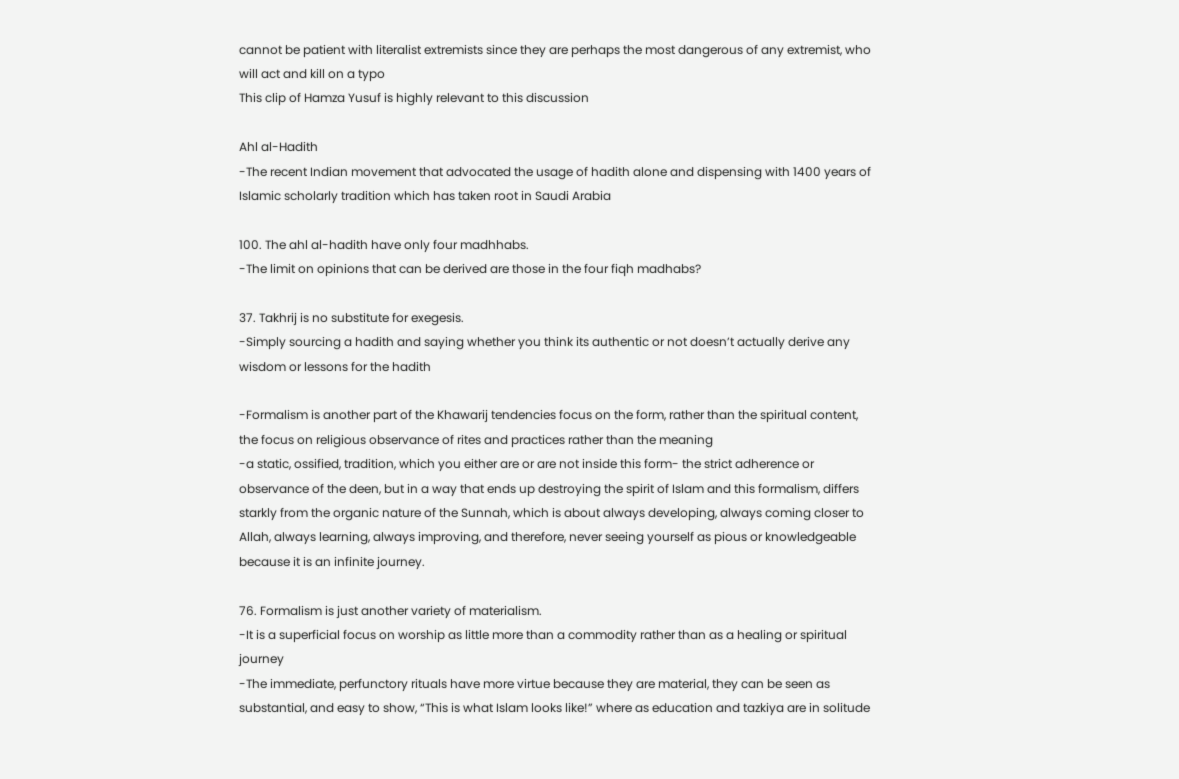cannot be patient with literalist extremists since they are perhaps the most dangerous of any extremist, who will act and kill on a typo
This clip of Hamza Yusuf is highly relevant to this discussion

Ahl al-Hadith
-The recent Indian movement that advocated the usage of hadith alone and dispensing with 1400 years of Islamic scholarly tradition which has taken root in Saudi Arabia

100. The ahl al-hadith have only four madhhabs.
-The limit on opinions that can be derived are those in the four fiqh madhabs?

37. Takhrij is no substitute for exegesis.
-Simply sourcing a hadith and saying whether you think its authentic or not doesn’t actually derive any wisdom or lessons for the hadith

-Formalism is another part of the Khawarij tendencies focus on the form, rather than the spiritual content, the focus on religious observance of rites and practices rather than the meaning
-a static, ossified, tradition, which you either are or are not inside this form- the strict adherence or observance of the deen, but in a way that ends up destroying the spirit of Islam and this formalism, differs starkly from the organic nature of the Sunnah, which is about always developing, always coming closer to Allah, always learning, always improving, and therefore, never seeing yourself as pious or knowledgeable because it is an infinite journey.

76. Formalism is just another variety of materialism.
-It is a superficial focus on worship as little more than a commodity rather than as a healing or spiritual journey
-The immediate, perfunctory rituals have more virtue because they are material, they can be seen as substantial, and easy to show, “This is what Islam looks like!” where as education and tazkiya are in solitude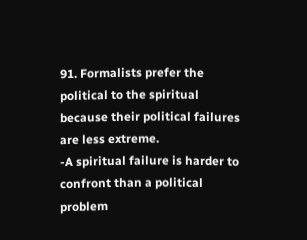91. Formalists prefer the political to the spiritual because their political failures are less extreme.
-A spiritual failure is harder to confront than a political problem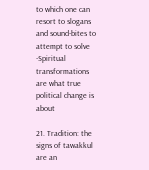to which one can resort to slogans and sound-bites to attempt to solve
-Spiritual transformations are what true political change is about

21. Tradition: the signs of tawakkul are an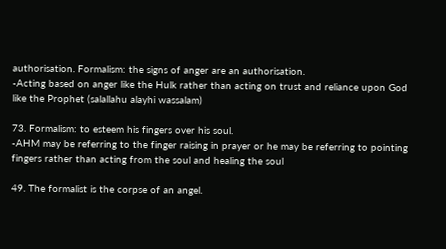authorisation. Formalism: the signs of anger are an authorisation.
-Acting based on anger like the Hulk rather than acting on trust and reliance upon God like the Prophet (salallahu alayhi wassalam)

73. Formalism: to esteem his fingers over his soul.
-AHM may be referring to the finger raising in prayer or he may be referring to pointing fingers rather than acting from the soul and healing the soul

49. The formalist is the corpse of an angel.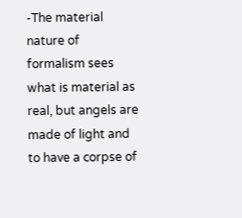-The material nature of formalism sees what is material as real, but angels are made of light and to have a corpse of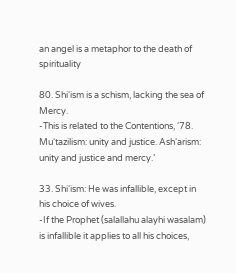an angel is a metaphor to the death of spirituality

80. Shi‘ism is a schism, lacking the sea of Mercy.
-This is related to the Contentions, ‘78. Mu‘tazilism: unity and justice. Ash‘arism: unity and justice and mercy.’

33. Shi‘ism: He was infallible, except in his choice of wives.
-If the Prophet (salallahu alayhi wasalam) is infallible it applies to all his choices,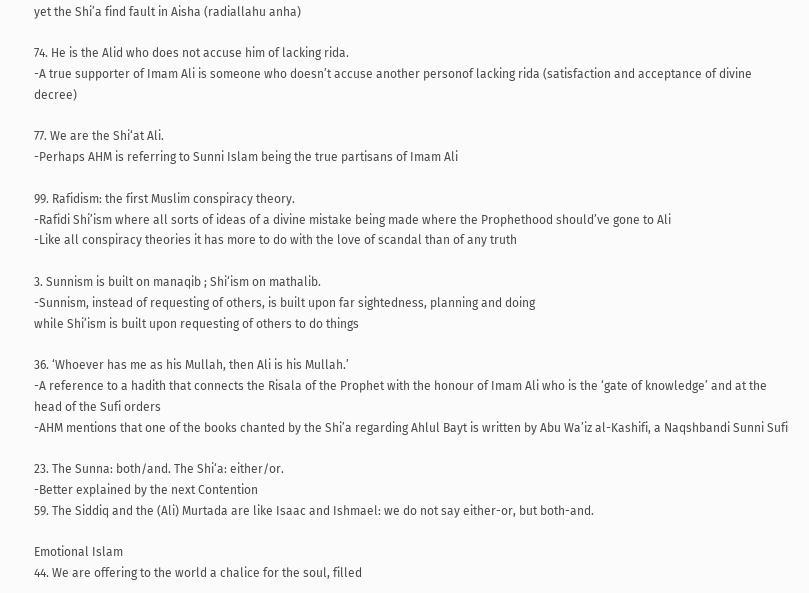yet the Shi’a find fault in Aisha (radiallahu anha)

74. He is the Alid who does not accuse him of lacking rida.
-A true supporter of Imam Ali is someone who doesn’t accuse another personof lacking rida (satisfaction and acceptance of divine decree)

77. We are the Shi‘at Ali.
-Perhaps AHM is referring to Sunni Islam being the true partisans of Imam Ali

99. Rafidism: the first Muslim conspiracy theory.
-Rafidi Shi’ism where all sorts of ideas of a divine mistake being made where the Prophethood should’ve gone to Ali
-Like all conspiracy theories it has more to do with the love of scandal than of any truth

3. Sunnism is built on manaqib ; Shi‘ism on mathalib.
-Sunnism, instead of requesting of others, is built upon far sightedness, planning and doing
while Shi’ism is built upon requesting of others to do things

36. ‘Whoever has me as his Mullah, then Ali is his Mullah.’
-A reference to a hadith that connects the Risala of the Prophet with the honour of Imam Ali who is the ‘gate of knowledge’ and at the head of the Sufi orders
-AHM mentions that one of the books chanted by the Shi’a regarding Ahlul Bayt is written by Abu Wa’iz al-Kashifi, a Naqshbandi Sunni Sufi

23. The Sunna: both/and. The Shi‘a: either/or.
-Better explained by the next Contention
59. The Siddiq and the (Ali) Murtada are like Isaac and Ishmael: we do not say either-or, but both-and.

Emotional Islam
44. We are offering to the world a chalice for the soul, filled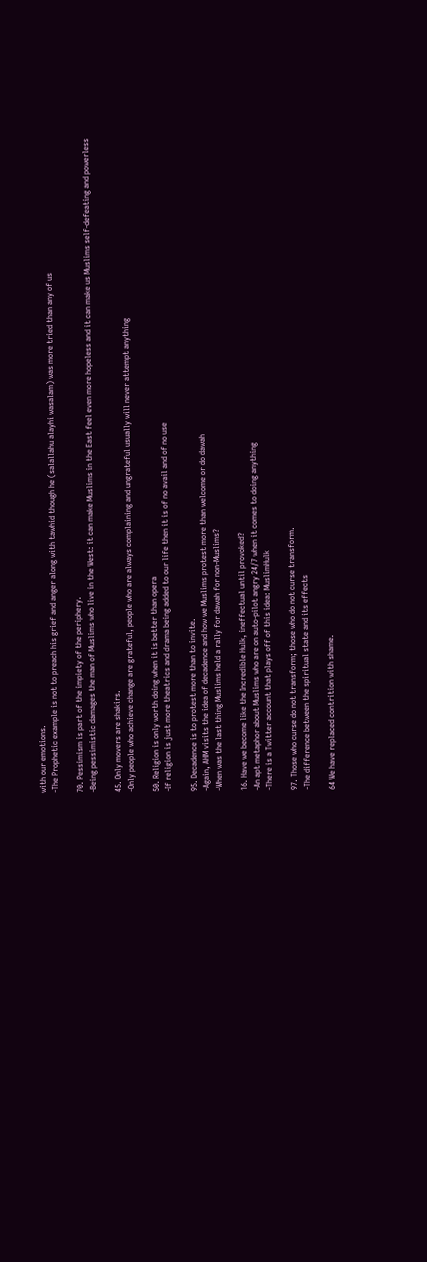with our emotions.
-The Prophetic example is not to preach his grief and anger along with tawhid though he (salallahu alayhi wasalam) was more tried than any of us

70. Pessimism is part of the impiety of the periphery.
-Being pessimistic damages the man of Muslims who live in the West: it can make Muslims in the East feel even more hopeless and it can make us Muslims self-defeating and powerless

45. Only movers are shakirs.
-Only people who achieve change are grateful, people who are always complaining and ungrateful usually will never attempt anything

50. Religion is only worth doing when it is better than opera
-If religion is just more theatrics and drama being added to our life then it is of no avail and of no use

95. Decadence is to protest more than to invite.
-Again, AHM visits the idea of decadence and how we Muslims protest more than welcome or do dawah
-When was the last thing Muslims held a rally for dawah for non-Muslims?

16. Have we become like the Incredible Hulk, ineffectual until provoked?
-An apt metaphor about Muslims who are on auto-pilot angry 24/7 when it comes to doing anything
-There is a Twitter account that plays off of this idea: MuslimHulk

97. Those who curse do not transform; those who do not curse transform.
-The difference between the spiritual state and its effects

64 We have replaced contrition with shame.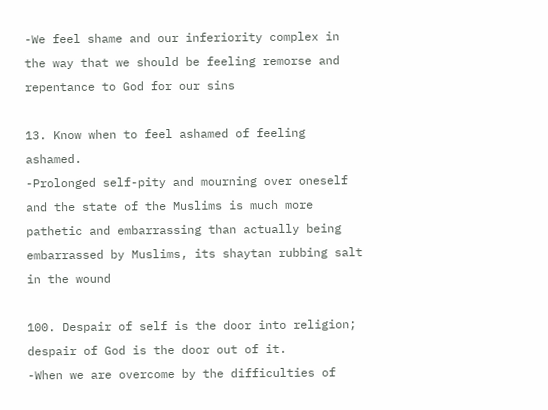-We feel shame and our inferiority complex in the way that we should be feeling remorse and repentance to God for our sins

13. Know when to feel ashamed of feeling ashamed.
-Prolonged self-pity and mourning over oneself and the state of the Muslims is much more pathetic and embarrassing than actually being embarrassed by Muslims, its shaytan rubbing salt in the wound

100. Despair of self is the door into religion; despair of God is the door out of it.
-When we are overcome by the difficulties of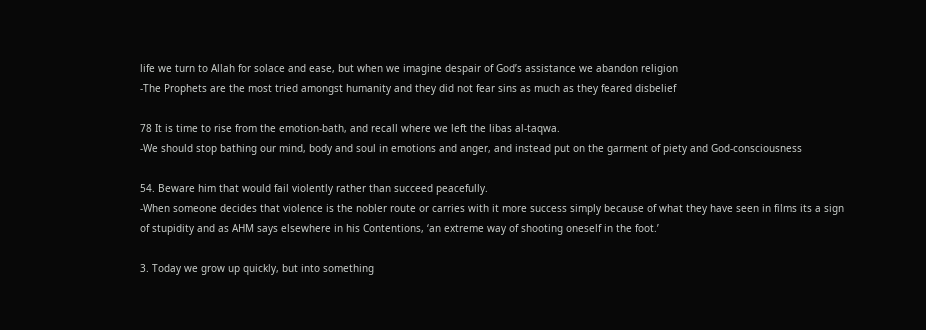life we turn to Allah for solace and ease, but when we imagine despair of God’s assistance we abandon religion
-The Prophets are the most tried amongst humanity and they did not fear sins as much as they feared disbelief

78 It is time to rise from the emotion-bath, and recall where we left the libas al-taqwa.
-We should stop bathing our mind, body and soul in emotions and anger, and instead put on the garment of piety and God-consciousness

54. Beware him that would fail violently rather than succeed peacefully.
-When someone decides that violence is the nobler route or carries with it more success simply because of what they have seen in films its a sign of stupidity and as AHM says elsewhere in his Contentions, ‘an extreme way of shooting oneself in the foot.’

3. Today we grow up quickly, but into something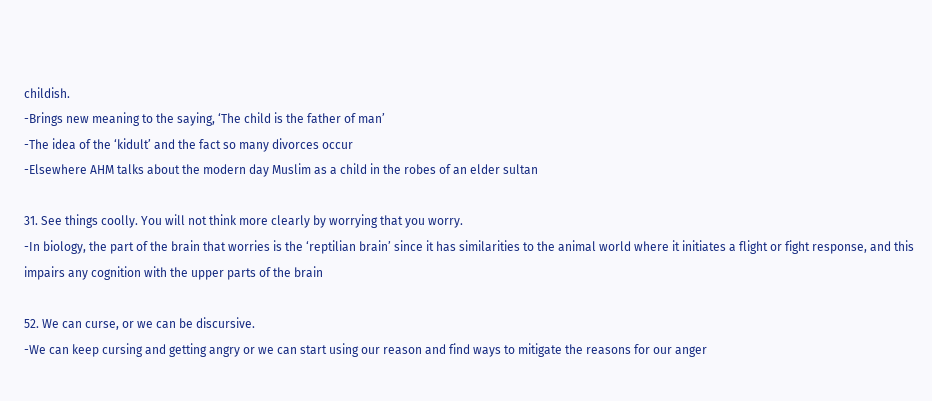childish.
-Brings new meaning to the saying, ‘The child is the father of man’
-The idea of the ‘kidult’ and the fact so many divorces occur
-Elsewhere AHM talks about the modern day Muslim as a child in the robes of an elder sultan

31. See things coolly. You will not think more clearly by worrying that you worry.
-In biology, the part of the brain that worries is the ‘reptilian brain’ since it has similarities to the animal world where it initiates a flight or fight response, and this impairs any cognition with the upper parts of the brain

52. We can curse, or we can be discursive.
-We can keep cursing and getting angry or we can start using our reason and find ways to mitigate the reasons for our anger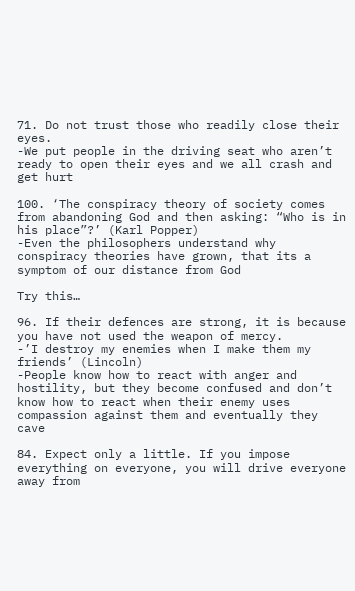71. Do not trust those who readily close their eyes.
-We put people in the driving seat who aren’t ready to open their eyes and we all crash and get hurt

100. ‘The conspiracy theory of society comes from abandoning God and then asking: “Who is in his place”?’ (Karl Popper)
-Even the philosophers understand why conspiracy theories have grown, that its a symptom of our distance from God

Try this…

96. If their defences are strong, it is because you have not used the weapon of mercy.
-’I destroy my enemies when I make them my friends’ (Lincoln)
-People know how to react with anger and hostility, but they become confused and don’t know how to react when their enemy uses compassion against them and eventually they cave

84. Expect only a little. If you impose everything on everyone, you will drive everyone away from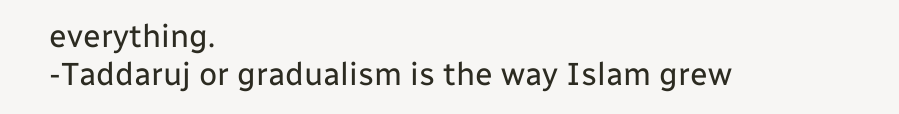everything.
-Taddaruj or gradualism is the way Islam grew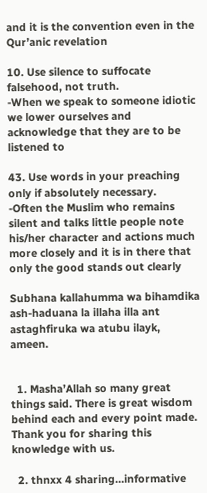and it is the convention even in the Qur’anic revelation

10. Use silence to suffocate falsehood, not truth.
-When we speak to someone idiotic we lower ourselves and acknowledge that they are to be listened to

43. Use words in your preaching only if absolutely necessary.
-Often the Muslim who remains silent and talks little people note his/her character and actions much more closely and it is in there that only the good stands out clearly

Subhana kallahumma wa bihamdika ash-haduana la illaha illa ant astaghfiruka wa atubu ilayk, ameen.


  1. Masha’Allah so many great things said. There is great wisdom behind each and every point made. Thank you for sharing this knowledge with us.

  2. thnxx 4 sharing…informative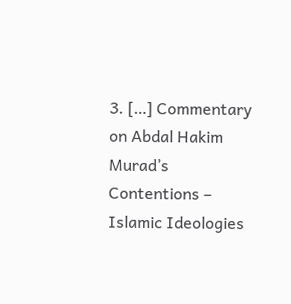3. […] Commentary on Abdal Hakim Murad’s Contentions – Islamic Ideologies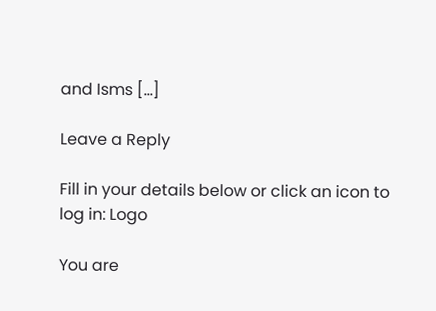and Isms […]

Leave a Reply

Fill in your details below or click an icon to log in: Logo

You are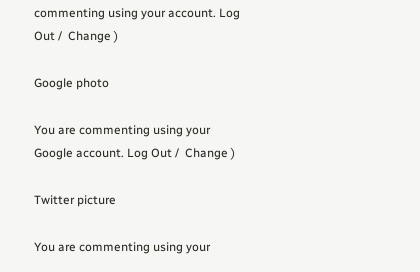commenting using your account. Log Out /  Change )

Google photo

You are commenting using your Google account. Log Out /  Change )

Twitter picture

You are commenting using your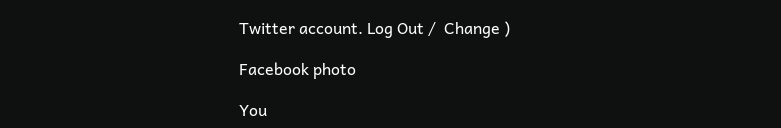Twitter account. Log Out /  Change )

Facebook photo

You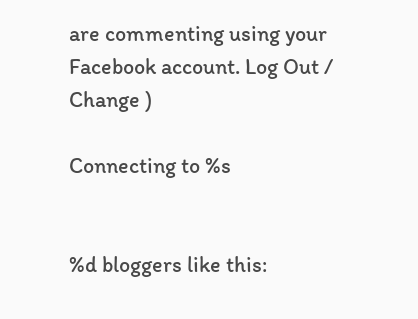are commenting using your Facebook account. Log Out /  Change )

Connecting to %s


%d bloggers like this: